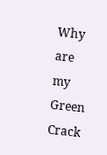Why are my Green Crack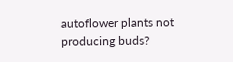autoflower plants not producing buds?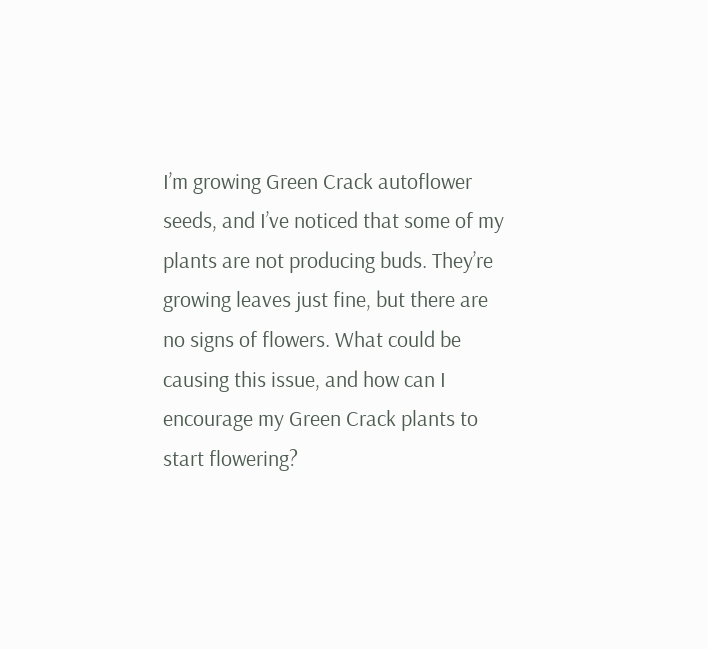I’m growing Green Crack autoflower seeds, and I’ve noticed that some of my plants are not producing buds. They’re growing leaves just fine, but there are no signs of flowers. What could be causing this issue, and how can I encourage my Green Crack plants to start flowering?